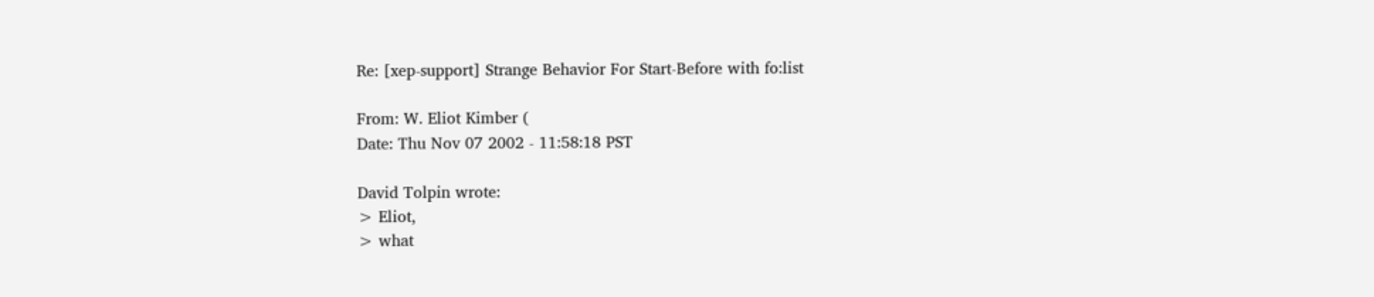Re: [xep-support] Strange Behavior For Start-Before with fo:list

From: W. Eliot Kimber (
Date: Thu Nov 07 2002 - 11:58:18 PST

David Tolpin wrote:
> Eliot,
> what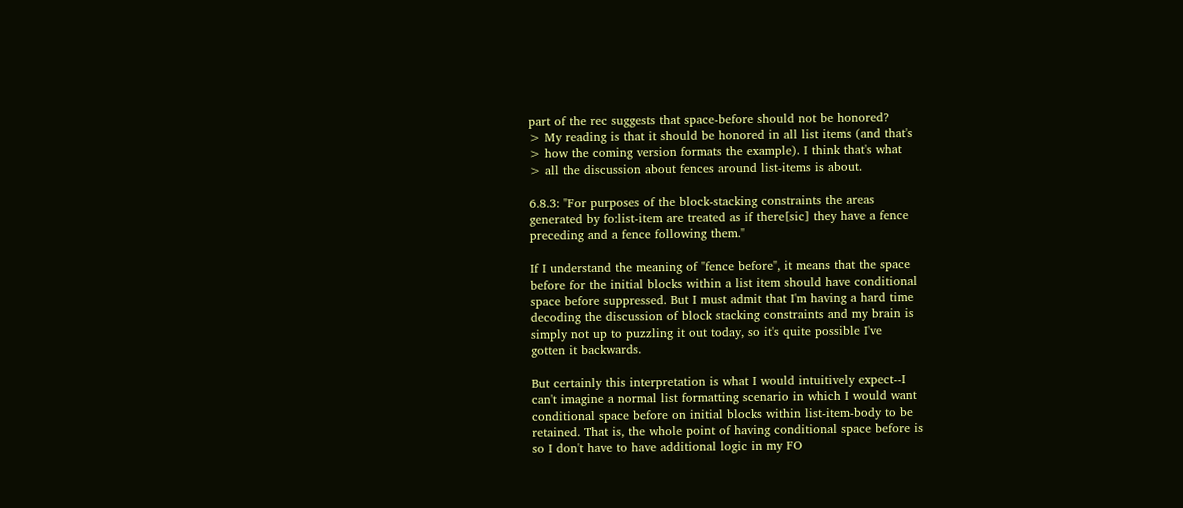part of the rec suggests that space-before should not be honored?
> My reading is that it should be honored in all list items (and that's
> how the coming version formats the example). I think that's what
> all the discussion about fences around list-items is about.

6.8.3: "For purposes of the block-stacking constraints the areas
generated by fo:list-item are treated as if there[sic] they have a fence
preceding and a fence following them."

If I understand the meaning of "fence before", it means that the space
before for the initial blocks within a list item should have conditional
space before suppressed. But I must admit that I'm having a hard time
decoding the discussion of block stacking constraints and my brain is
simply not up to puzzling it out today, so it's quite possible I've
gotten it backwards.

But certainly this interpretation is what I would intuitively expect--I
can't imagine a normal list formatting scenario in which I would want
conditional space before on initial blocks within list-item-body to be
retained. That is, the whole point of having conditional space before is
so I don't have to have additional logic in my FO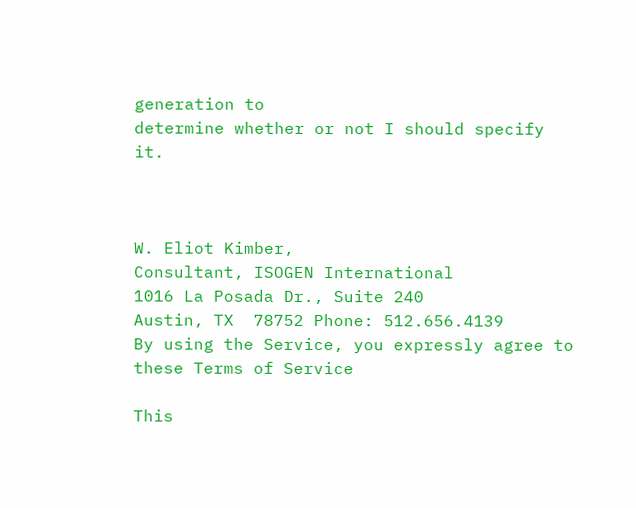generation to
determine whether or not I should specify it.



W. Eliot Kimber,
Consultant, ISOGEN International
1016 La Posada Dr., Suite 240
Austin, TX  78752 Phone: 512.656.4139
By using the Service, you expressly agree to these Terms of Service

This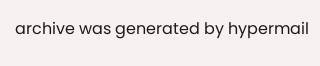archive was generated by hypermail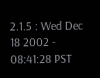2.1.5 : Wed Dec 18 2002 - 08:41:28 PST